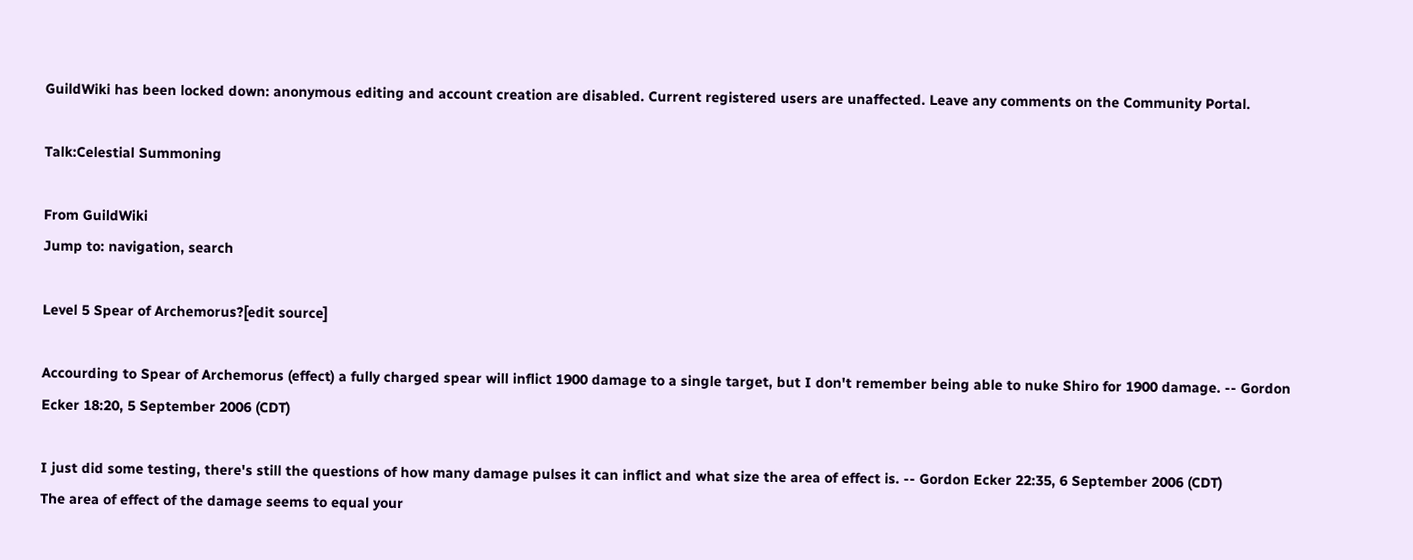GuildWiki has been locked down: anonymous editing and account creation are disabled. Current registered users are unaffected. Leave any comments on the Community Portal.

Talk:Celestial Summoning

From GuildWiki
Jump to: navigation, search

Level 5 Spear of Archemorus?[edit source]

Accourding to Spear of Archemorus (effect) a fully charged spear will inflict 1900 damage to a single target, but I don't remember being able to nuke Shiro for 1900 damage. -- Gordon Ecker 18:20, 5 September 2006 (CDT)

I just did some testing, there's still the questions of how many damage pulses it can inflict and what size the area of effect is. -- Gordon Ecker 22:35, 6 September 2006 (CDT)
The area of effect of the damage seems to equal your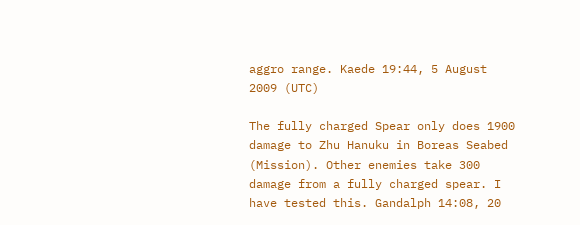aggro range. Kaede 19:44, 5 August 2009 (UTC)

The fully charged Spear only does 1900 damage to Zhu Hanuku in Boreas Seabed (Mission). Other enemies take 300 damage from a fully charged spear. I have tested this. Gandalph 14:08, 20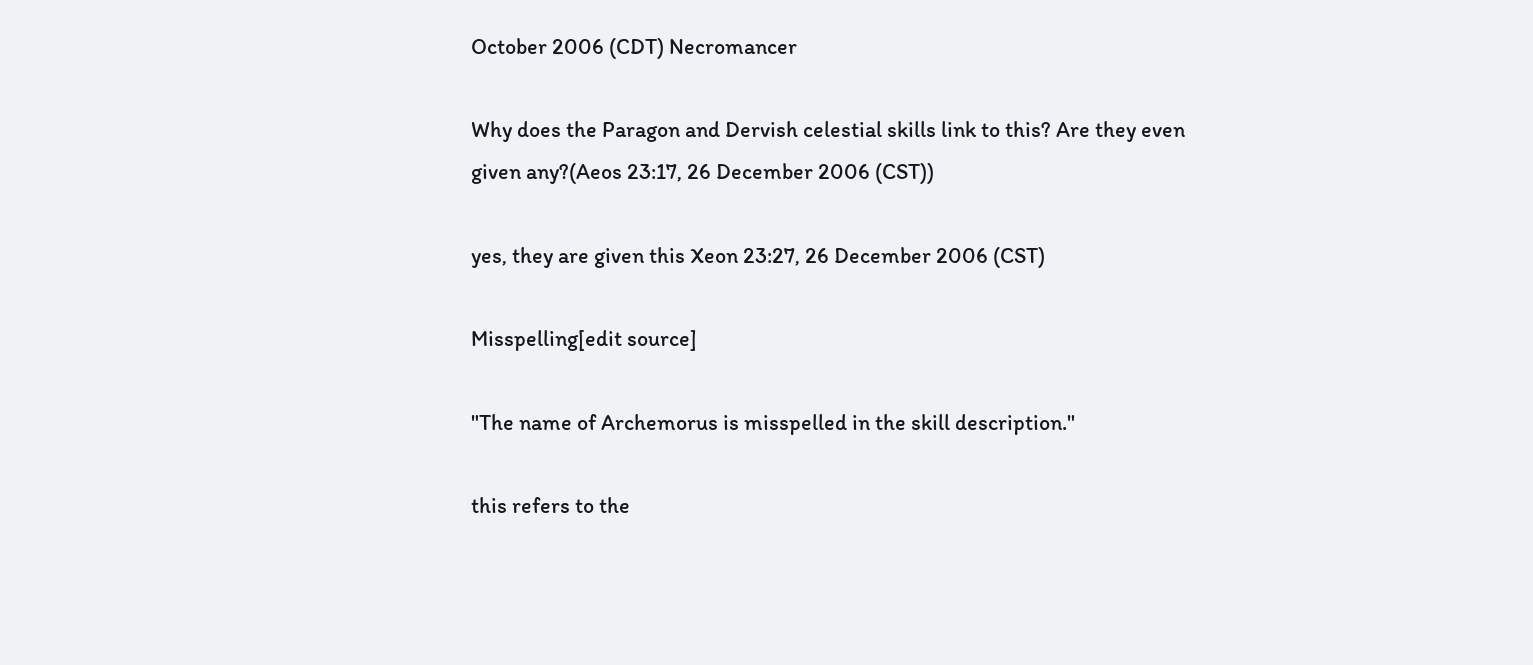October 2006 (CDT) Necromancer

Why does the Paragon and Dervish celestial skills link to this? Are they even given any?(Aeos 23:17, 26 December 2006 (CST))

yes, they are given this Xeon 23:27, 26 December 2006 (CST)

Misspelling[edit source]

"The name of Archemorus is misspelled in the skill description."

this refers to the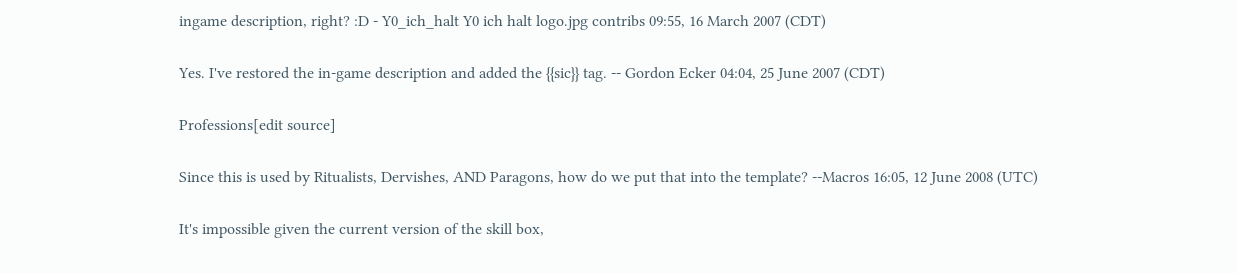ingame description, right? :D - Y0_ich_halt Y0 ich halt logo.jpg contribs 09:55, 16 March 2007 (CDT)

Yes. I've restored the in-game description and added the {{sic}} tag. -- Gordon Ecker 04:04, 25 June 2007 (CDT)

Professions[edit source]

Since this is used by Ritualists, Dervishes, AND Paragons, how do we put that into the template? --Macros 16:05, 12 June 2008 (UTC)

It's impossible given the current version of the skill box,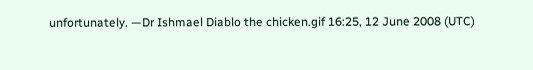unfortunately. —Dr Ishmael Diablo the chicken.gif 16:25, 12 June 2008 (UTC)